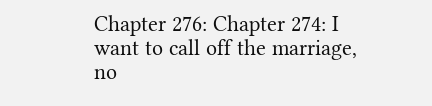Chapter 276: Chapter 274: I want to call off the marriage, no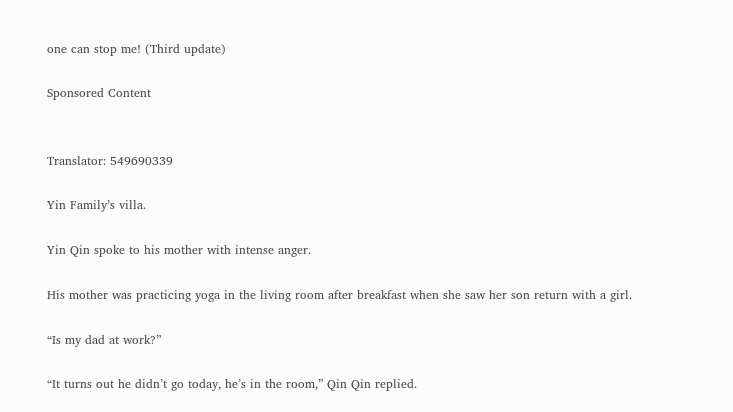one can stop me! (Third update)

Sponsored Content


Translator: 549690339

Yin Family’s villa.

Yin Qin spoke to his mother with intense anger.

His mother was practicing yoga in the living room after breakfast when she saw her son return with a girl.

“Is my dad at work?”

“It turns out he didn’t go today, he’s in the room,” Qin Qin replied.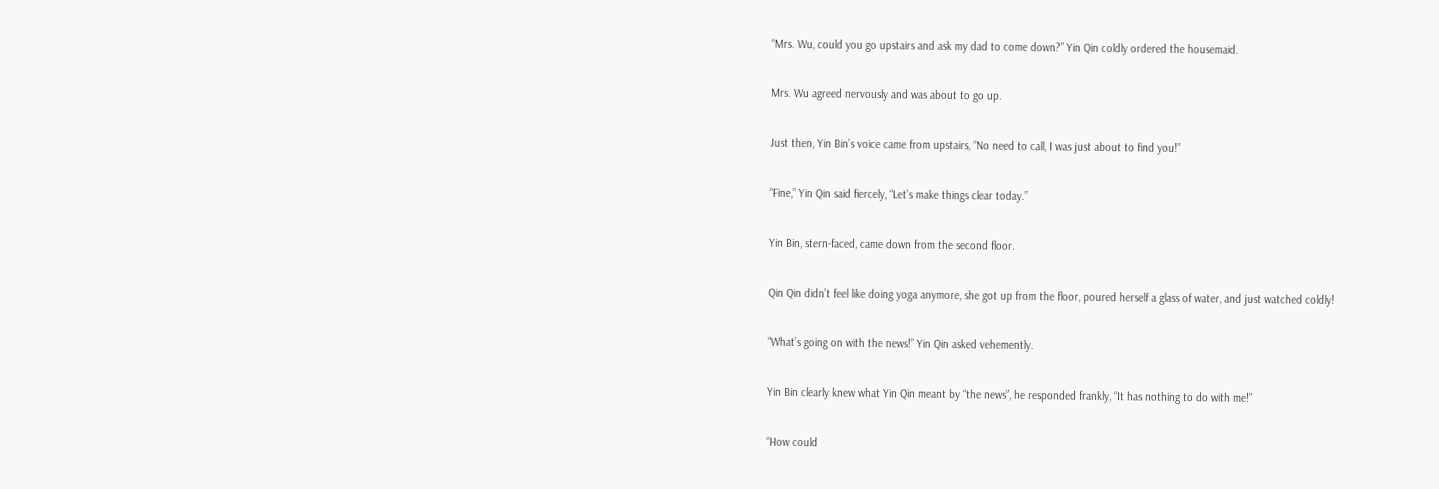“Mrs. Wu, could you go upstairs and ask my dad to come down?” Yin Qin coldly ordered the housemaid.

Mrs. Wu agreed nervously and was about to go up.

Just then, Yin Bin’s voice came from upstairs, “No need to call, I was just about to find you!”

“Fine,” Yin Qin said fiercely, “Let’s make things clear today.”

Yin Bin, stern-faced, came down from the second floor.

Qin Qin didn’t feel like doing yoga anymore, she got up from the floor, poured herself a glass of water, and just watched coldly!

“What’s going on with the news!” Yin Qin asked vehemently.

Yin Bin clearly knew what Yin Qin meant by “the news”, he responded frankly, “It has nothing to do with me!”

“How could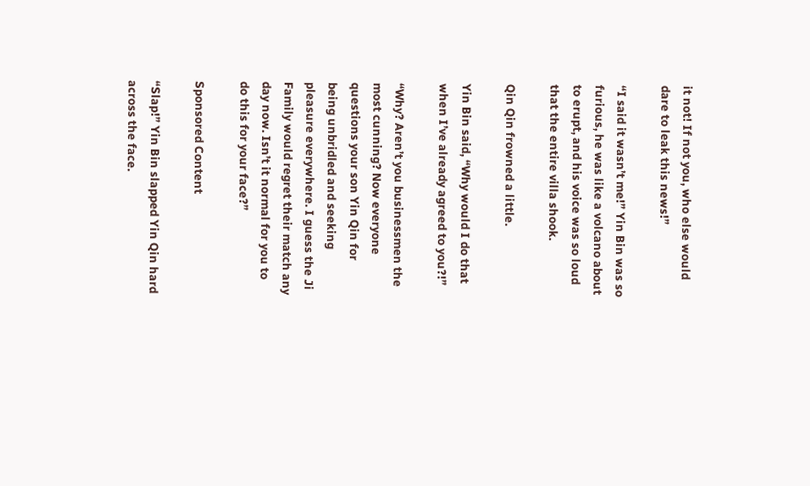it not! If not you, who else would dare to leak this news!”

“I said it wasn’t me!” Yin Bin was so furious, he was like a volcano about to erupt, and his voice was so loud that the entire villa shook.

Qin Qin frowned a little.

Yin Bin said, “Why would I do that when I’ve already agreed to you?!”

“Why? Aren’t you businessmen the most cunning? Now everyone questions your son Yin Qin for being unbridled and seeking pleasure everywhere. I guess the Ji Family would regret their match any day now. Isn’t it normal for you to do this for your face?”

Sponsored Content

“Slap!” Yin Bin slapped Yin Qin hard across the face.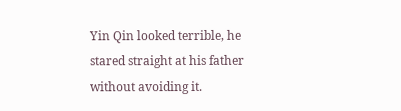Yin Qin looked terrible, he stared straight at his father without avoiding it.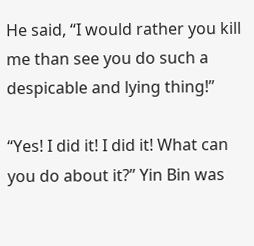He said, “I would rather you kill me than see you do such a despicable and lying thing!”

“Yes! I did it! I did it! What can you do about it?” Yin Bin was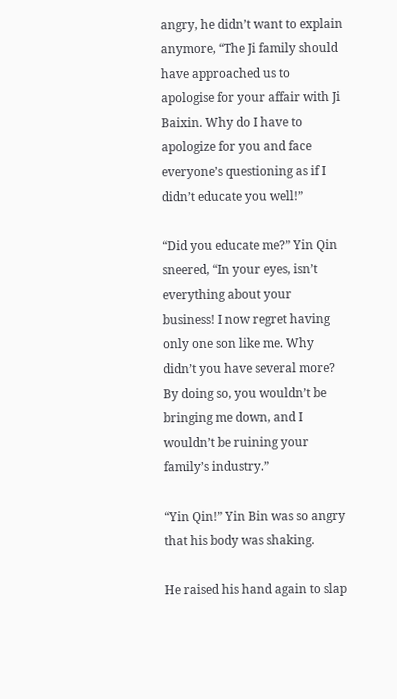angry, he didn’t want to explain anymore, “The Ji family should have approached us to apologise for your affair with Ji Baixin. Why do I have to apologize for you and face everyone’s questioning as if I didn’t educate you well!”

“Did you educate me?” Yin Qin sneered, “In your eyes, isn’t everything about your business! I now regret having only one son like me. Why didn’t you have several more? By doing so, you wouldn’t be bringing me down, and I wouldn’t be ruining your family’s industry.”

“Yin Qin!” Yin Bin was so angry that his body was shaking.

He raised his hand again to slap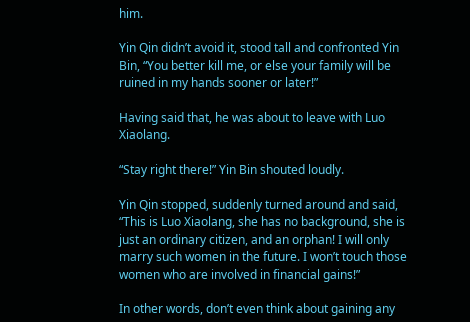him.

Yin Qin didn’t avoid it, stood tall and confronted Yin Bin, “You better kill me, or else your family will be ruined in my hands sooner or later!”

Having said that, he was about to leave with Luo Xiaolang.

“Stay right there!” Yin Bin shouted loudly.

Yin Qin stopped, suddenly turned around and said, “This is Luo Xiaolang, she has no background, she is just an ordinary citizen, and an orphan! I will only marry such women in the future. I won’t touch those women who are involved in financial gains!”

In other words, don’t even think about gaining any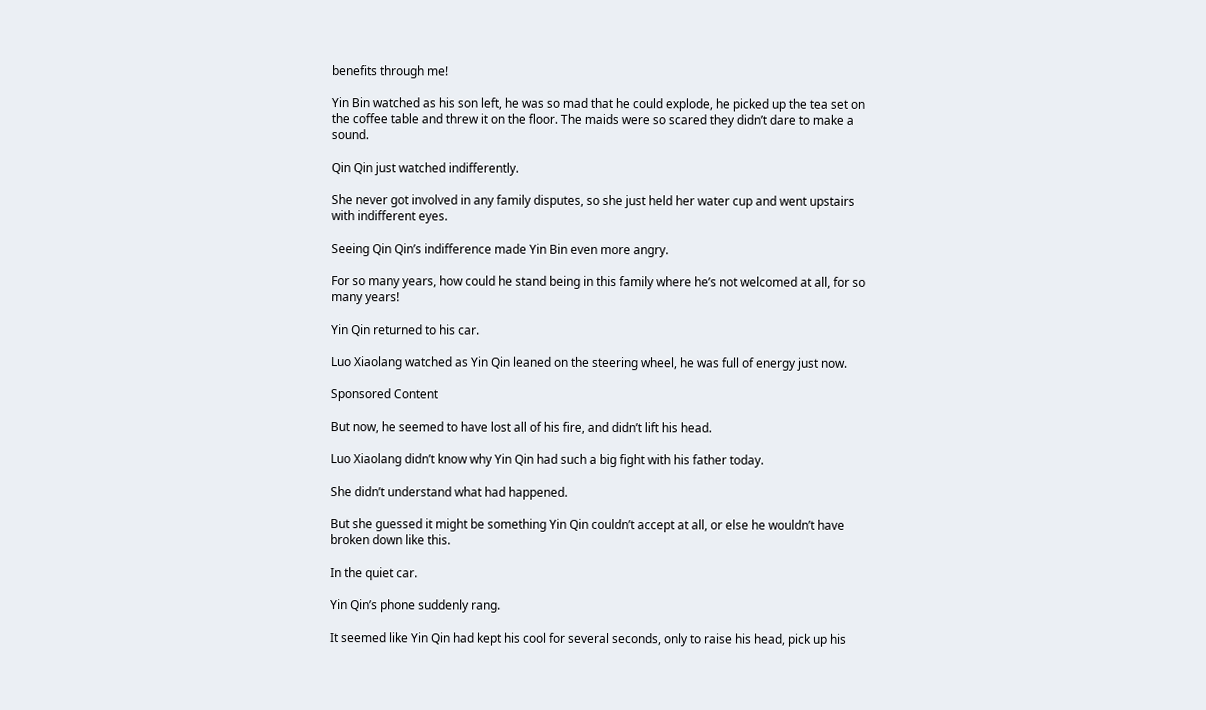benefits through me!

Yin Bin watched as his son left, he was so mad that he could explode, he picked up the tea set on the coffee table and threw it on the floor. The maids were so scared they didn’t dare to make a sound.

Qin Qin just watched indifferently.

She never got involved in any family disputes, so she just held her water cup and went upstairs with indifferent eyes.

Seeing Qin Qin’s indifference made Yin Bin even more angry.

For so many years, how could he stand being in this family where he’s not welcomed at all, for so many years!

Yin Qin returned to his car.

Luo Xiaolang watched as Yin Qin leaned on the steering wheel, he was full of energy just now.

Sponsored Content

But now, he seemed to have lost all of his fire, and didn’t lift his head.

Luo Xiaolang didn’t know why Yin Qin had such a big fight with his father today.

She didn’t understand what had happened.

But she guessed it might be something Yin Qin couldn’t accept at all, or else he wouldn’t have broken down like this.

In the quiet car.

Yin Qin’s phone suddenly rang.

It seemed like Yin Qin had kept his cool for several seconds, only to raise his head, pick up his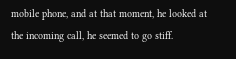mobile phone, and at that moment, he looked at the incoming call, he seemed to go stiff.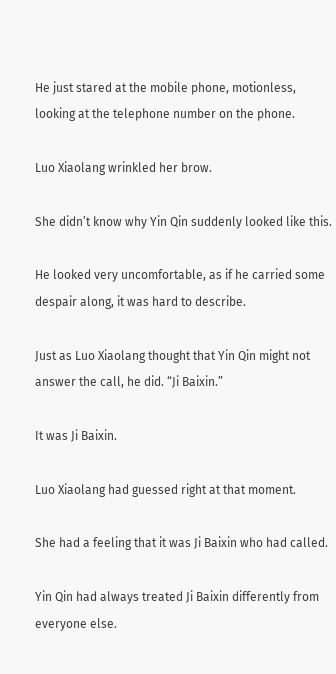He just stared at the mobile phone, motionless, looking at the telephone number on the phone.

Luo Xiaolang wrinkled her brow.

She didn’t know why Yin Qin suddenly looked like this.

He looked very uncomfortable, as if he carried some despair along, it was hard to describe.

Just as Luo Xiaolang thought that Yin Qin might not answer the call, he did. “Ji Baixin.”

It was Ji Baixin.

Luo Xiaolang had guessed right at that moment.

She had a feeling that it was Ji Baixin who had called.

Yin Qin had always treated Ji Baixin differently from everyone else.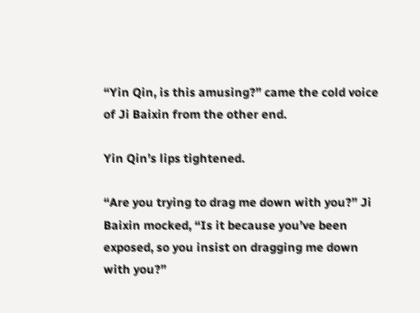“Yin Qin, is this amusing?” came the cold voice of Ji Baixin from the other end.

Yin Qin’s lips tightened.

“Are you trying to drag me down with you?” Ji Baixin mocked, “Is it because you’ve been exposed, so you insist on dragging me down with you?”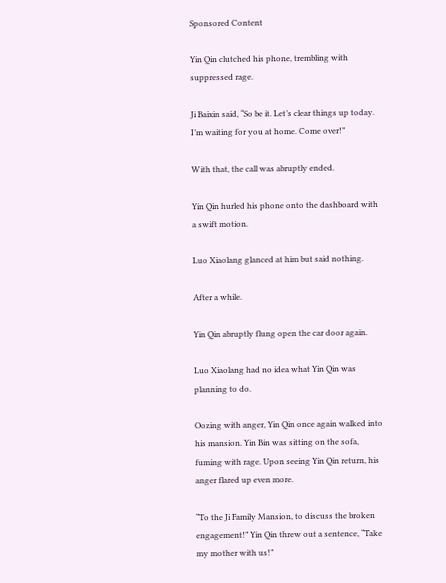Sponsored Content

Yin Qin clutched his phone, trembling with suppressed rage.

Ji Baixin said, “So be it. Let’s clear things up today. I’m waiting for you at home. Come over!”

With that, the call was abruptly ended.

Yin Qin hurled his phone onto the dashboard with a swift motion.

Luo Xiaolang glanced at him but said nothing.

After a while.

Yin Qin abruptly flung open the car door again.

Luo Xiaolang had no idea what Yin Qin was planning to do.

Oozing with anger, Yin Qin once again walked into his mansion. Yin Bin was sitting on the sofa, fuming with rage. Upon seeing Yin Qin return, his anger flared up even more.

“To the Ji Family Mansion, to discuss the broken engagement!” Yin Qin threw out a sentence, “Take my mother with us!”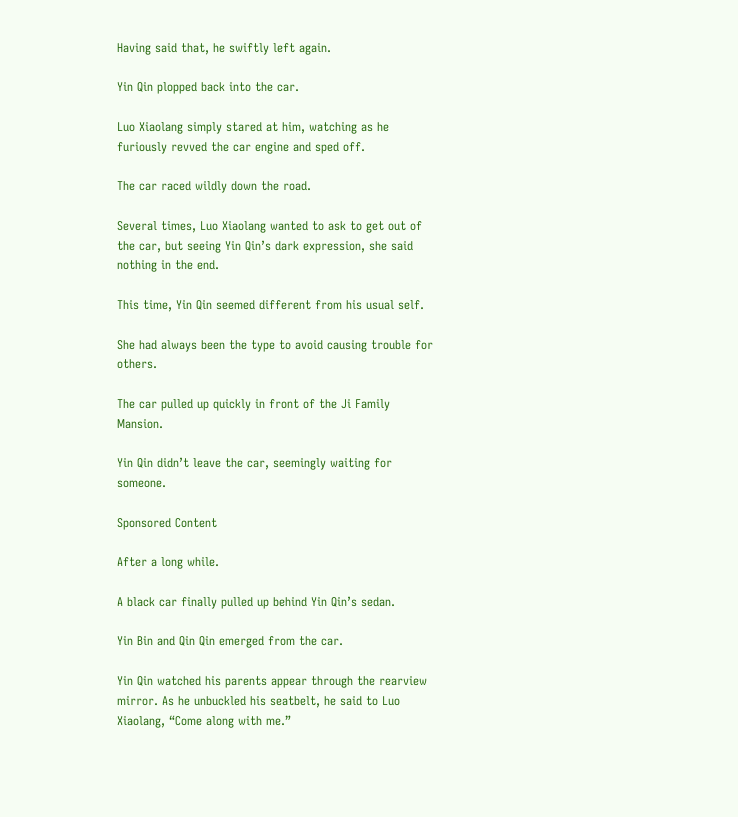Having said that, he swiftly left again.

Yin Qin plopped back into the car.

Luo Xiaolang simply stared at him, watching as he furiously revved the car engine and sped off.

The car raced wildly down the road.

Several times, Luo Xiaolang wanted to ask to get out of the car, but seeing Yin Qin’s dark expression, she said nothing in the end.

This time, Yin Qin seemed different from his usual self.

She had always been the type to avoid causing trouble for others.

The car pulled up quickly in front of the Ji Family Mansion.

Yin Qin didn’t leave the car, seemingly waiting for someone.

Sponsored Content

After a long while.

A black car finally pulled up behind Yin Qin’s sedan.

Yin Bin and Qin Qin emerged from the car.

Yin Qin watched his parents appear through the rearview mirror. As he unbuckled his seatbelt, he said to Luo Xiaolang, “Come along with me.”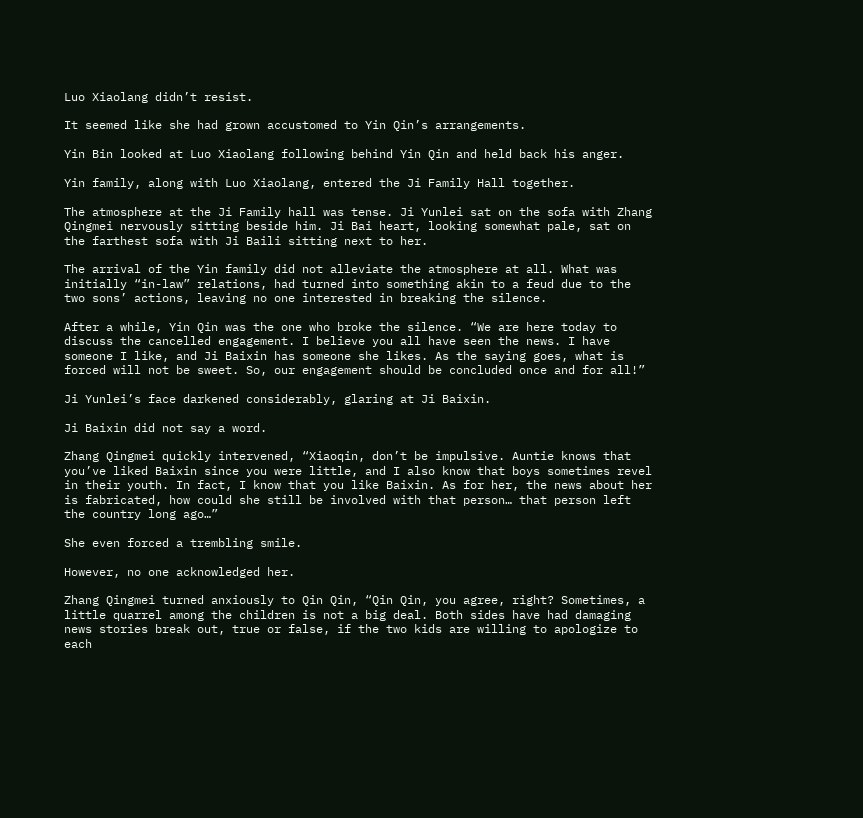Luo Xiaolang didn’t resist.

It seemed like she had grown accustomed to Yin Qin’s arrangements.

Yin Bin looked at Luo Xiaolang following behind Yin Qin and held back his anger.

Yin family, along with Luo Xiaolang, entered the Ji Family Hall together.

The atmosphere at the Ji Family hall was tense. Ji Yunlei sat on the sofa with Zhang Qingmei nervously sitting beside him. Ji Bai heart, looking somewhat pale, sat on the farthest sofa with Ji Baili sitting next to her.

The arrival of the Yin family did not alleviate the atmosphere at all. What was initially “in-law” relations, had turned into something akin to a feud due to the two sons’ actions, leaving no one interested in breaking the silence.

After a while, Yin Qin was the one who broke the silence. “We are here today to discuss the cancelled engagement. I believe you all have seen the news. I have someone I like, and Ji Baixin has someone she likes. As the saying goes, what is forced will not be sweet. So, our engagement should be concluded once and for all!”

Ji Yunlei’s face darkened considerably, glaring at Ji Baixin.

Ji Baixin did not say a word.

Zhang Qingmei quickly intervened, “Xiaoqin, don’t be impulsive. Auntie knows that you’ve liked Baixin since you were little, and I also know that boys sometimes revel in their youth. In fact, I know that you like Baixin. As for her, the news about her is fabricated, how could she still be involved with that person… that person left the country long ago…”

She even forced a trembling smile.

However, no one acknowledged her.

Zhang Qingmei turned anxiously to Qin Qin, “Qin Qin, you agree, right? Sometimes, a little quarrel among the children is not a big deal. Both sides have had damaging news stories break out, true or false, if the two kids are willing to apologize to each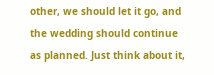other, we should let it go, and the wedding should continue as planned. Just think about it,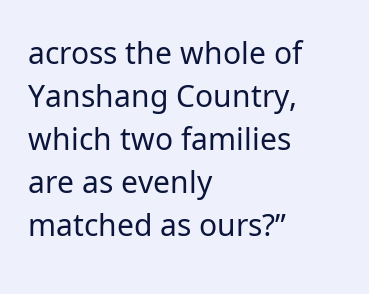across the whole of Yanshang Country, which two families are as evenly matched as ours?”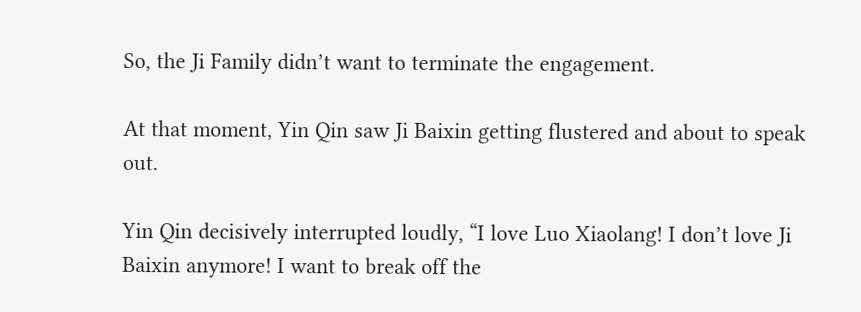So, the Ji Family didn’t want to terminate the engagement.

At that moment, Yin Qin saw Ji Baixin getting flustered and about to speak out.

Yin Qin decisively interrupted loudly, “I love Luo Xiaolang! I don’t love Ji Baixin anymore! I want to break off the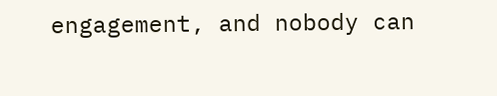engagement, and nobody can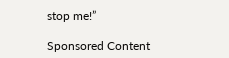stop me!”

Sponsored Content